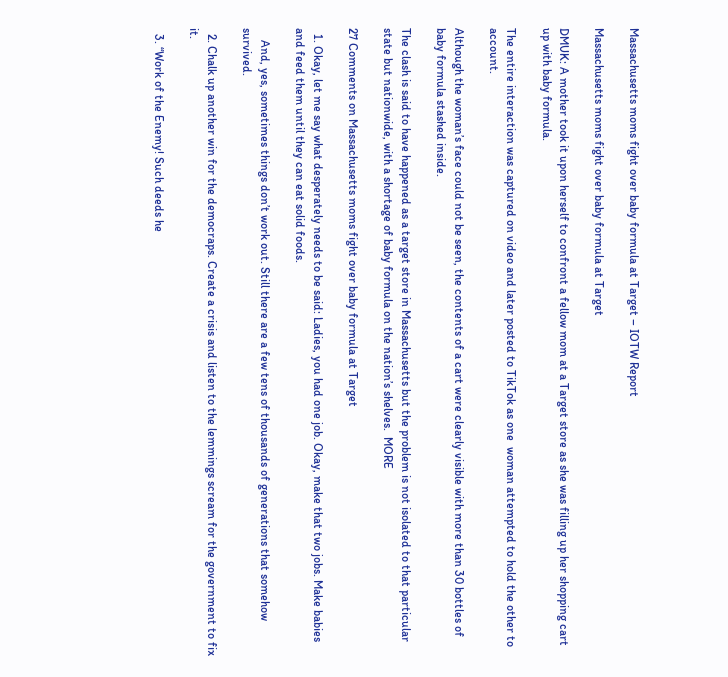Massachusetts moms fight over baby formula at Target – IOTW Report

Massachusetts moms fight over baby formula at Target

DMUK: A mother took it upon herself to confront a fellow mom at a Target store as she was filling up her shopping cart up with baby formula.

The entire interaction was captured on video and later posted to TikTok as one  woman attempted to hold the other to account.

Although the woman’s face could not be seen, the contents of a cart were clearly visible with more than 30 bottles of baby formula stashed inside.

The clash is said to have happened as a target store in Massachusetts but the problem is not isolated to that particular state but nationwide, with a shortage of baby formula on the nation’s shelves.  MORE

27 Comments on Massachusetts moms fight over baby formula at Target

  1. Okay, let me say what desperately needs to be said: Ladies, you had one job. Okay, make that two jobs. Make babies and feed them until they can eat solid foods.

    And, yes, sometimes things don’t work out. Still there are a few tens of thousands of generations that somehow survived.

  2. Chalk up another win for the democraps. Create a crisis and listen to the lemmings scream for the government to fix it.

  3. “Work of the Enemy! Such deeds he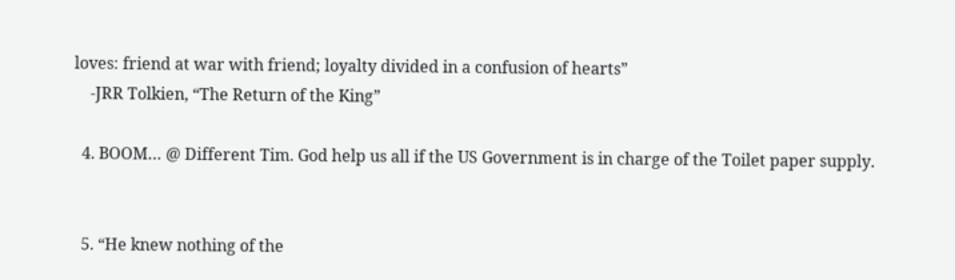loves: friend at war with friend; loyalty divided in a confusion of hearts”
    -JRR Tolkien, “The Return of the King”

  4. BOOM… @ Different Tim. God help us all if the US Government is in charge of the Toilet paper supply.


  5. “He knew nothing of the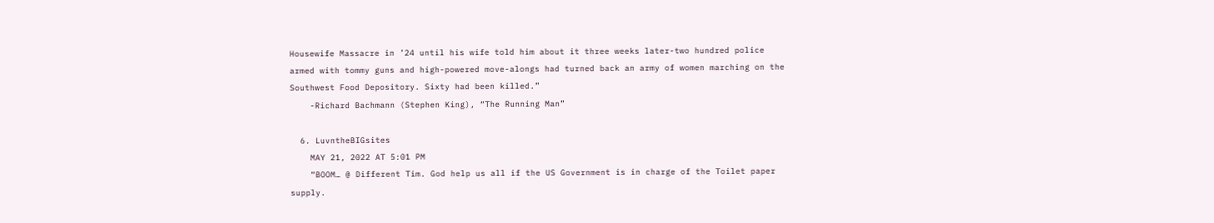Housewife Massacre in ’24 until his wife told him about it three weeks later-two hundred police armed with tommy guns and high-powered move-alongs had turned back an army of women marching on the Southwest Food Depository. Sixty had been killed.”
    -Richard Bachmann (Stephen King), “The Running Man”

  6. LuvntheBIGsites
    MAY 21, 2022 AT 5:01 PM
    “BOOM… @ Different Tim. God help us all if the US Government is in charge of the Toilet paper supply.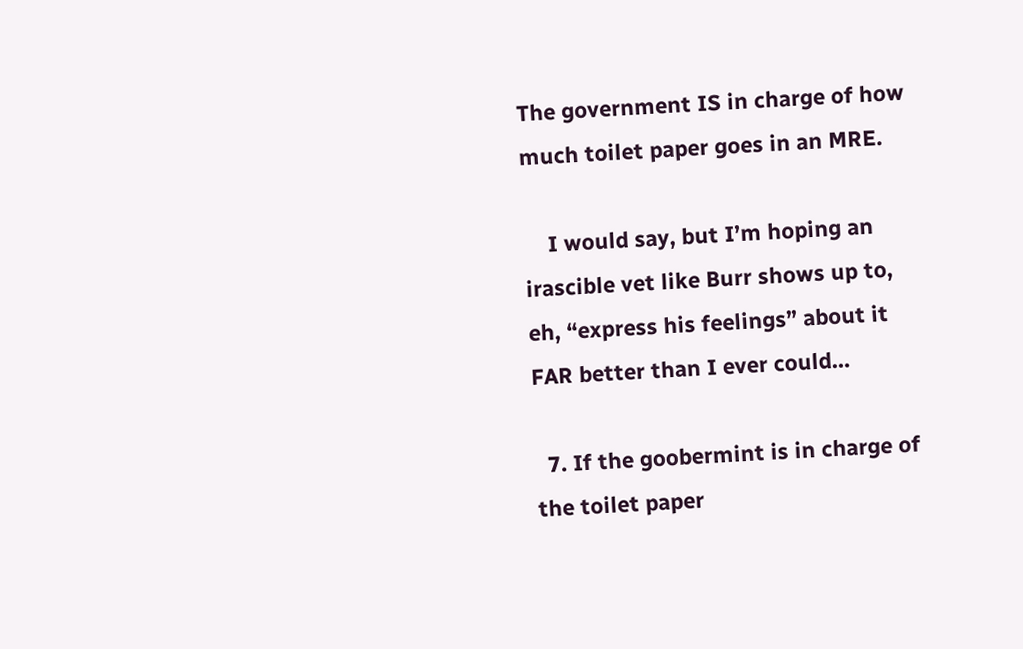The government IS in charge of how much toilet paper goes in an MRE.

    I would say, but I’m hoping an irascible vet like Burr shows up to, eh, “express his feelings” about it FAR better than I ever could…

  7. If the goobermint is in charge of the toilet paper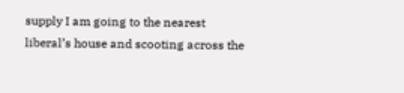supply I am going to the nearest liberal’s house and scooting across the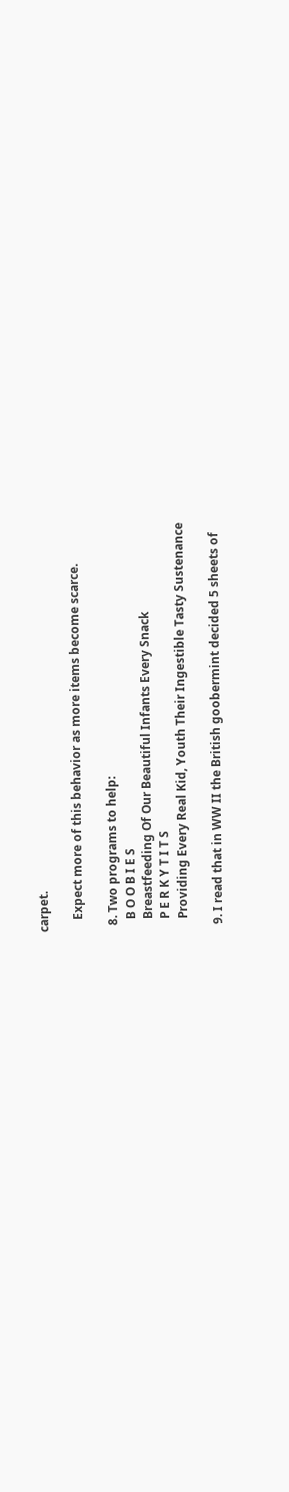carpet.

    Expect more of this behavior as more items become scarce.

  8. Two programs to help:
    B O O B I E S
    Breastfeeding Of Our Beautiful Infants Every Snack
    P E R K Y T I T S
    Providing Every Real Kid, Youth Their Ingestible Tasty Sustenance

  9. I read that in WW II the British goobermint decided 5 sheets of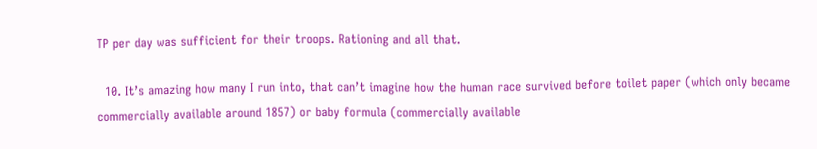TP per day was sufficient for their troops. Rationing and all that.

  10. It’s amazing how many I run into, that can’t imagine how the human race survived before toilet paper (which only became commercially available around 1857) or baby formula (commercially available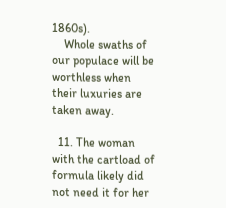1860s).
    Whole swaths of our populace will be worthless when their luxuries are taken away.

  11. The woman with the cartload of formula likely did not need it for her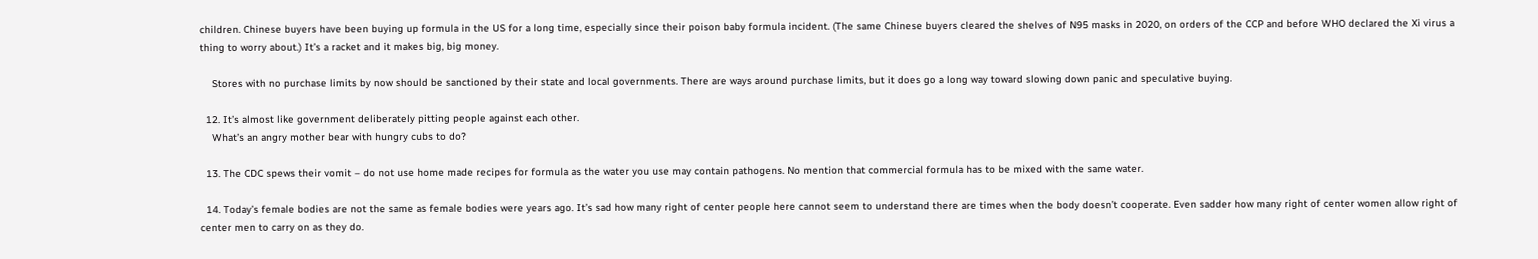children. Chinese buyers have been buying up formula in the US for a long time, especially since their poison baby formula incident. (The same Chinese buyers cleared the shelves of N95 masks in 2020, on orders of the CCP and before WHO declared the Xi virus a thing to worry about.) It’s a racket and it makes big, big money.

    Stores with no purchase limits by now should be sanctioned by their state and local governments. There are ways around purchase limits, but it does go a long way toward slowing down panic and speculative buying.

  12. It’s almost like government deliberately pitting people against each other.
    What’s an angry mother bear with hungry cubs to do?

  13. The CDC spews their vomit – do not use home made recipes for formula as the water you use may contain pathogens. No mention that commercial formula has to be mixed with the same water.

  14. Today’s female bodies are not the same as female bodies were years ago. It’s sad how many right of center people here cannot seem to understand there are times when the body doesn’t cooperate. Even sadder how many right of center women allow right of center men to carry on as they do.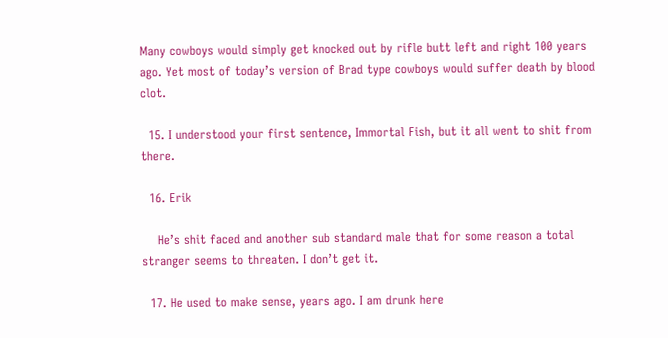Many cowboys would simply get knocked out by rifle butt left and right 100 years ago. Yet most of today’s version of Brad type cowboys would suffer death by blood clot.

  15. I understood your first sentence, Immortal Fish, but it all went to shit from there.

  16. Erik

    He’s shit faced and another sub standard male that for some reason a total stranger seems to threaten. I don’t get it.

  17. He used to make sense, years ago. I am drunk here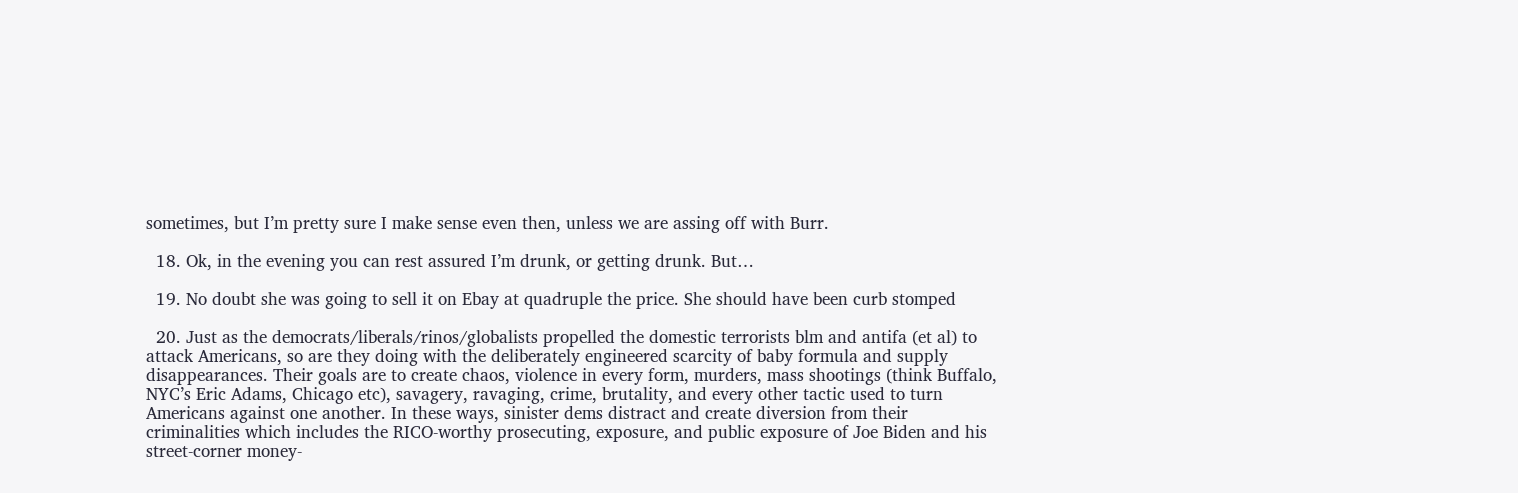sometimes, but I’m pretty sure I make sense even then, unless we are assing off with Burr.

  18. Ok, in the evening you can rest assured I’m drunk, or getting drunk. But…

  19. No doubt she was going to sell it on Ebay at quadruple the price. She should have been curb stomped

  20. Just as the democrats/liberals/rinos/globalists propelled the domestic terrorists blm and antifa (et al) to attack Americans, so are they doing with the deliberately engineered scarcity of baby formula and supply disappearances. Their goals are to create chaos, violence in every form, murders, mass shootings (think Buffalo, NYC’s Eric Adams, Chicago etc), savagery, ravaging, crime, brutality, and every other tactic used to turn Americans against one another. In these ways, sinister dems distract and create diversion from their criminalities which includes the RICO-worthy prosecuting, exposure, and public exposure of Joe Biden and his street-corner money-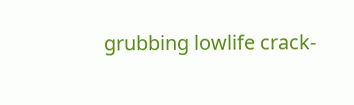grubbing lowlife crack-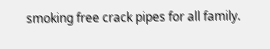smoking free crack pipes for all family.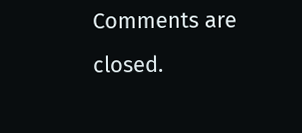Comments are closed.